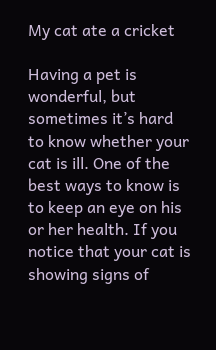My cat ate a cricket

Having a pet is wonderful, but sometimes it’s hard to know whether your cat is ill. One of the best ways to know is to keep an eye on his or her health. If you notice that your cat is showing signs of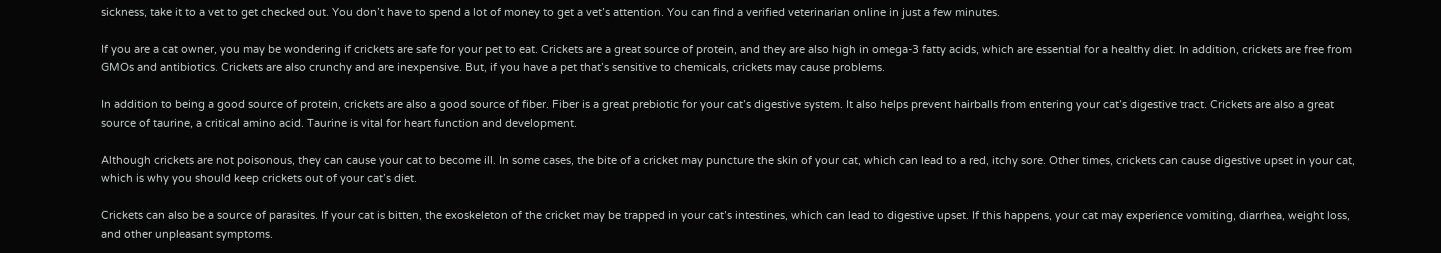sickness, take it to a vet to get checked out. You don’t have to spend a lot of money to get a vet’s attention. You can find a verified veterinarian online in just a few minutes.

If you are a cat owner, you may be wondering if crickets are safe for your pet to eat. Crickets are a great source of protein, and they are also high in omega-3 fatty acids, which are essential for a healthy diet. In addition, crickets are free from GMOs and antibiotics. Crickets are also crunchy and are inexpensive. But, if you have a pet that’s sensitive to chemicals, crickets may cause problems.

In addition to being a good source of protein, crickets are also a good source of fiber. Fiber is a great prebiotic for your cat’s digestive system. It also helps prevent hairballs from entering your cat’s digestive tract. Crickets are also a great source of taurine, a critical amino acid. Taurine is vital for heart function and development.

Although crickets are not poisonous, they can cause your cat to become ill. In some cases, the bite of a cricket may puncture the skin of your cat, which can lead to a red, itchy sore. Other times, crickets can cause digestive upset in your cat, which is why you should keep crickets out of your cat’s diet.

Crickets can also be a source of parasites. If your cat is bitten, the exoskeleton of the cricket may be trapped in your cat’s intestines, which can lead to digestive upset. If this happens, your cat may experience vomiting, diarrhea, weight loss, and other unpleasant symptoms.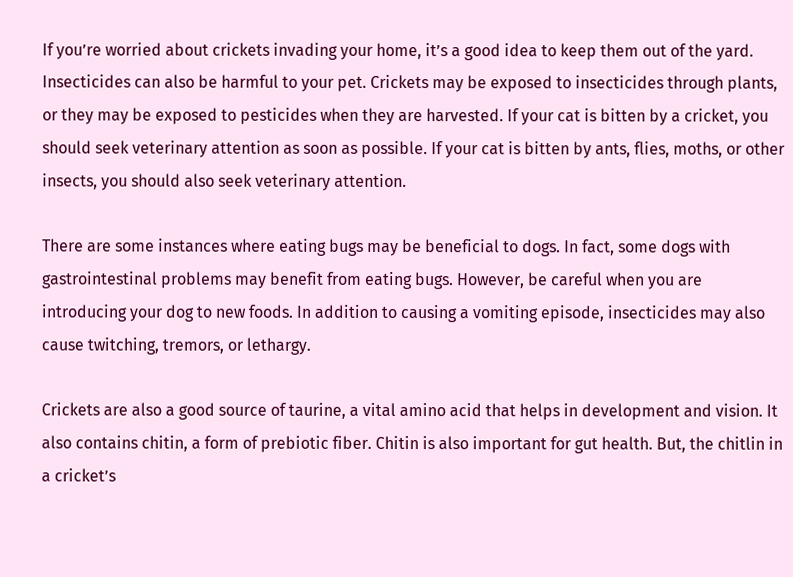If you’re worried about crickets invading your home, it’s a good idea to keep them out of the yard. Insecticides can also be harmful to your pet. Crickets may be exposed to insecticides through plants, or they may be exposed to pesticides when they are harvested. If your cat is bitten by a cricket, you should seek veterinary attention as soon as possible. If your cat is bitten by ants, flies, moths, or other insects, you should also seek veterinary attention.

There are some instances where eating bugs may be beneficial to dogs. In fact, some dogs with gastrointestinal problems may benefit from eating bugs. However, be careful when you are introducing your dog to new foods. In addition to causing a vomiting episode, insecticides may also cause twitching, tremors, or lethargy.

Crickets are also a good source of taurine, a vital amino acid that helps in development and vision. It also contains chitin, a form of prebiotic fiber. Chitin is also important for gut health. But, the chitlin in a cricket’s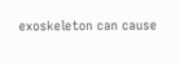exoskeleton can cause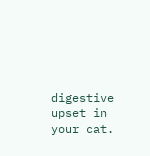digestive upset in your cat.